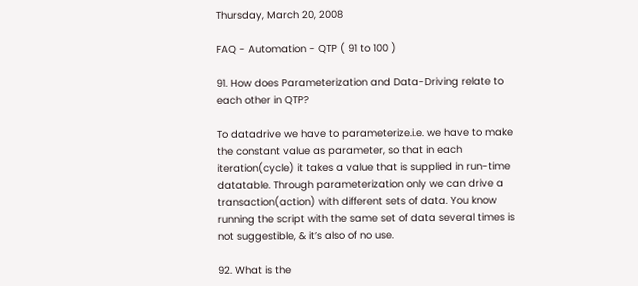Thursday, March 20, 2008

FAQ - Automation - QTP ( 91 to 100 )

91. How does Parameterization and Data-Driving relate to each other in QTP?

To datadrive we have to parameterize.i.e. we have to make the constant value as parameter, so that in each iteration(cycle) it takes a value that is supplied in run-time datatable. Through parameterization only we can drive a transaction(action) with different sets of data. You know running the script with the same set of data several times is not suggestible, & it’s also of no use.

92. What is the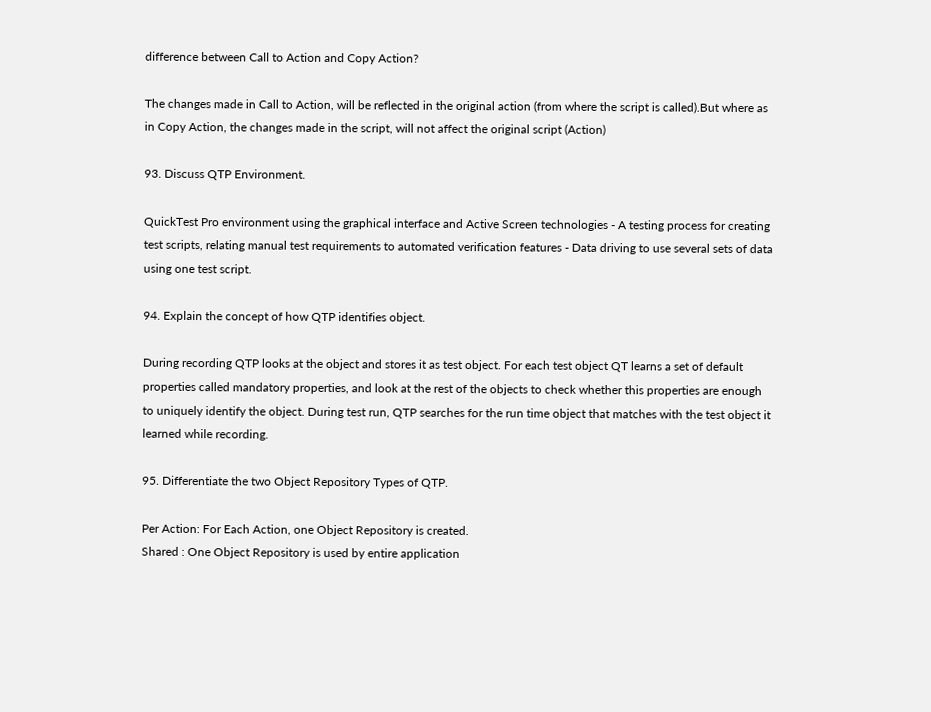difference between Call to Action and Copy Action?

The changes made in Call to Action, will be reflected in the original action (from where the script is called).But where as in Copy Action, the changes made in the script, will not affect the original script (Action)

93. Discuss QTP Environment.

QuickTest Pro environment using the graphical interface and Active Screen technologies - A testing process for creating test scripts, relating manual test requirements to automated verification features - Data driving to use several sets of data using one test script.

94. Explain the concept of how QTP identifies object.

During recording QTP looks at the object and stores it as test object. For each test object QT learns a set of default properties called mandatory properties, and look at the rest of the objects to check whether this properties are enough to uniquely identify the object. During test run, QTP searches for the run time object that matches with the test object it learned while recording.

95. Differentiate the two Object Repository Types of QTP.

Per Action: For Each Action, one Object Repository is created.
Shared : One Object Repository is used by entire application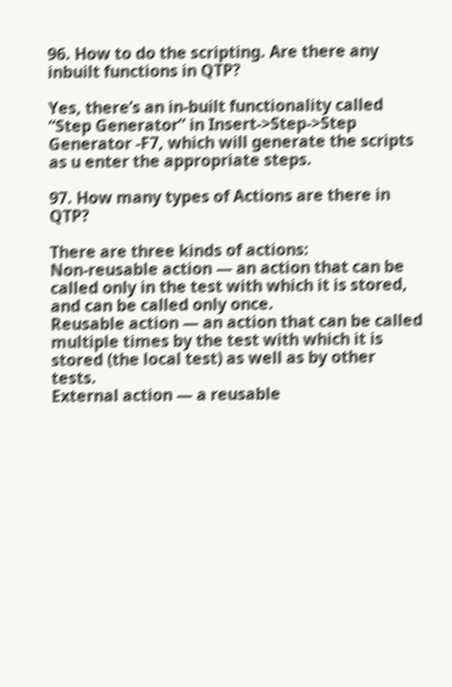96. How to do the scripting. Are there any inbuilt functions in QTP?

Yes, there’s an in-built functionality called “Step Generator” in Insert->Step->Step Generator -F7, which will generate the scripts as u enter the appropriate steps.

97. How many types of Actions are there in QTP?

There are three kinds of actions:
Non-reusable action — an action that can be called only in the test with which it is stored, and can be called only once.
Reusable action — an action that can be called multiple times by the test with which it is stored (the local test) as well as by other tests.
External action — a reusable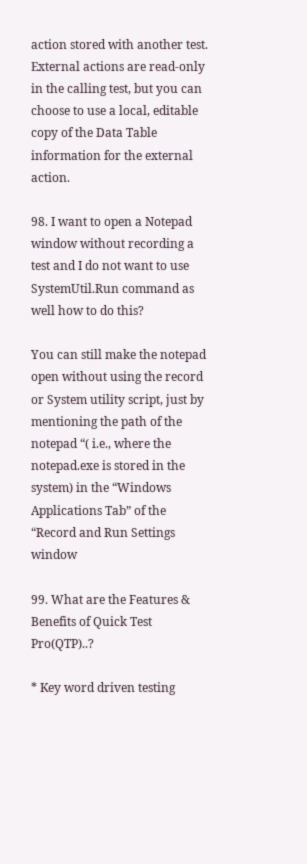action stored with another test. External actions are read-only in the calling test, but you can choose to use a local, editable copy of the Data Table information for the external action.

98. I want to open a Notepad window without recording a test and I do not want to use SystemUtil.Run command as well how to do this?

You can still make the notepad open without using the record or System utility script, just by mentioning the path of the notepad “( i.e., where the notepad.exe is stored in the system) in the “Windows Applications Tab” of the “Record and Run Settings window

99. What are the Features & Benefits of Quick Test Pro(QTP)..?

* Key word driven testing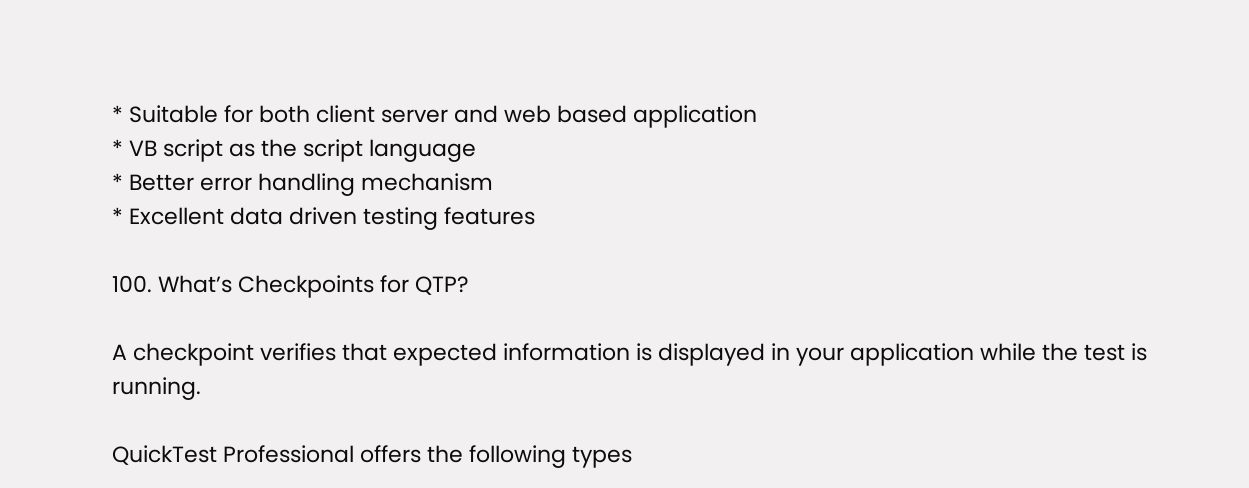* Suitable for both client server and web based application
* VB script as the script language
* Better error handling mechanism
* Excellent data driven testing features

100. What’s Checkpoints for QTP?

A checkpoint verifies that expected information is displayed in your application while the test is running.

QuickTest Professional offers the following types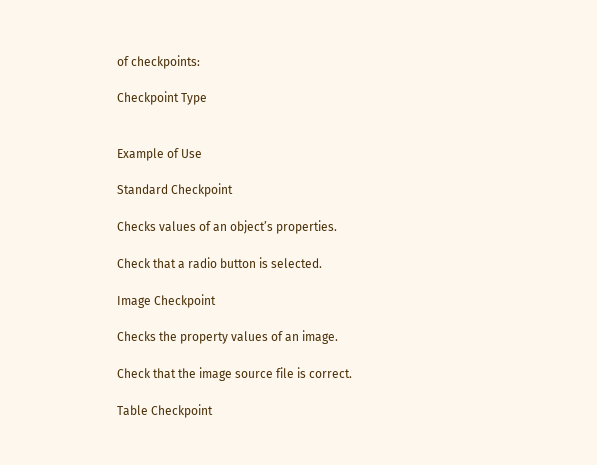of checkpoints:

Checkpoint Type


Example of Use

Standard Checkpoint

Checks values of an object’s properties.

Check that a radio button is selected.

Image Checkpoint

Checks the property values of an image.

Check that the image source file is correct.

Table Checkpoint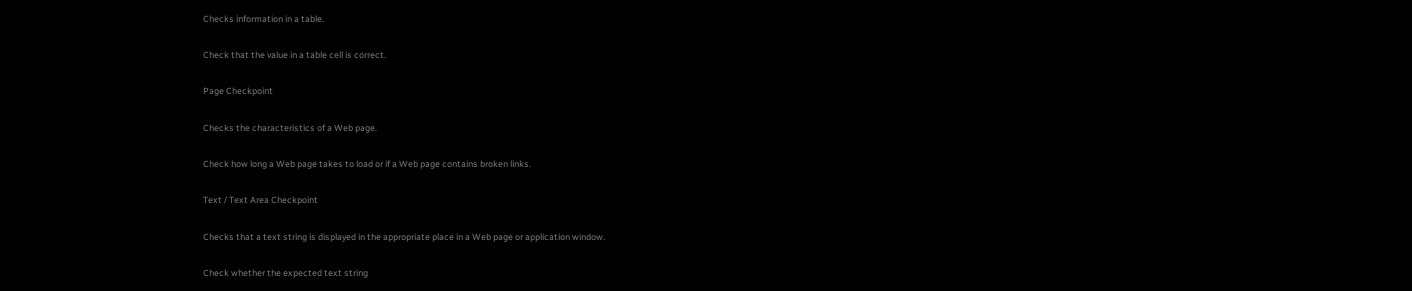Checks information in a table.

Check that the value in a table cell is correct.

Page Checkpoint

Checks the characteristics of a Web page.

Check how long a Web page takes to load or if a Web page contains broken links.

Text / Text Area Checkpoint

Checks that a text string is displayed in the appropriate place in a Web page or application window.

Check whether the expected text string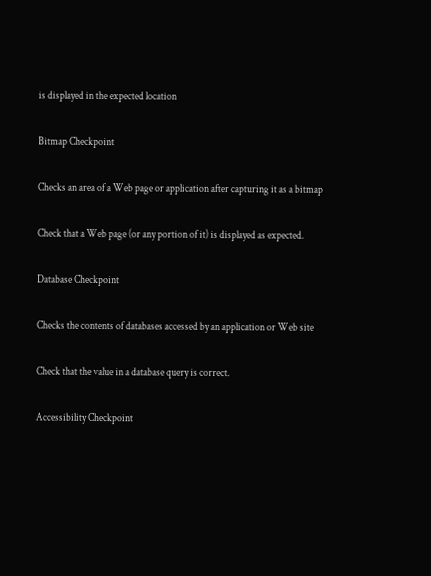is displayed in the expected location

Bitmap Checkpoint

Checks an area of a Web page or application after capturing it as a bitmap

Check that a Web page (or any portion of it) is displayed as expected.

Database Checkpoint

Checks the contents of databases accessed by an application or Web site

Check that the value in a database query is correct.

Accessibility Checkpoint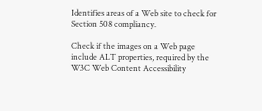Identifies areas of a Web site to check for Section 508 compliancy.

Check if the images on a Web page include ALT properties, required by the W3C Web Content Accessibility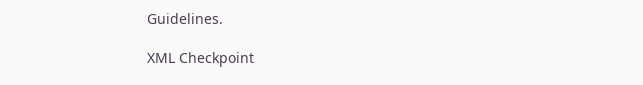Guidelines.

XML Checkpoint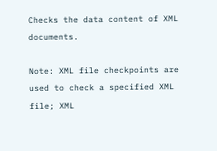Checks the data content of XML documents.

Note: XML file checkpoints are used to check a specified XML file; XML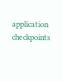application checkpoints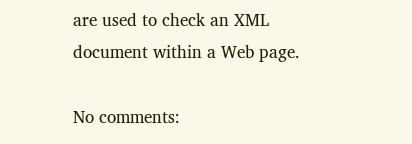are used to check an XML document within a Web page.

No comments: